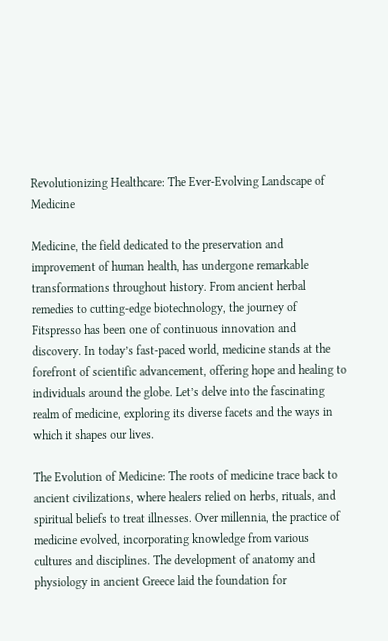Revolutionizing Healthcare: The Ever-Evolving Landscape of Medicine

Medicine, the field dedicated to the preservation and improvement of human health, has undergone remarkable transformations throughout history. From ancient herbal remedies to cutting-edge biotechnology, the journey of Fitspresso has been one of continuous innovation and discovery. In today’s fast-paced world, medicine stands at the forefront of scientific advancement, offering hope and healing to individuals around the globe. Let’s delve into the fascinating realm of medicine, exploring its diverse facets and the ways in which it shapes our lives.

The Evolution of Medicine: The roots of medicine trace back to ancient civilizations, where healers relied on herbs, rituals, and spiritual beliefs to treat illnesses. Over millennia, the practice of medicine evolved, incorporating knowledge from various cultures and disciplines. The development of anatomy and physiology in ancient Greece laid the foundation for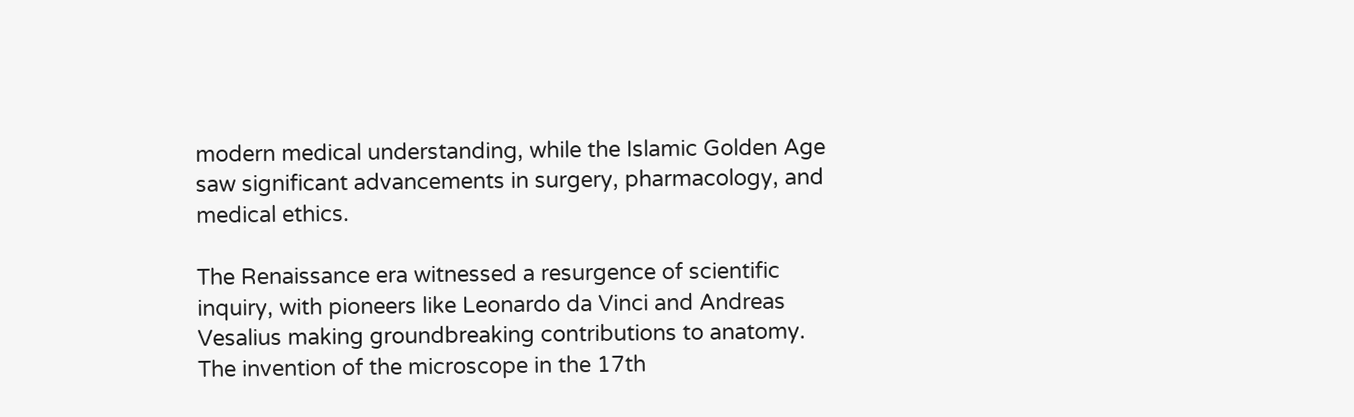modern medical understanding, while the Islamic Golden Age saw significant advancements in surgery, pharmacology, and medical ethics.

The Renaissance era witnessed a resurgence of scientific inquiry, with pioneers like Leonardo da Vinci and Andreas Vesalius making groundbreaking contributions to anatomy. The invention of the microscope in the 17th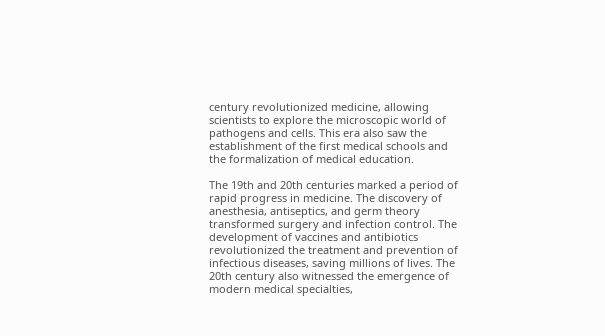century revolutionized medicine, allowing scientists to explore the microscopic world of pathogens and cells. This era also saw the establishment of the first medical schools and the formalization of medical education.

The 19th and 20th centuries marked a period of rapid progress in medicine. The discovery of anesthesia, antiseptics, and germ theory transformed surgery and infection control. The development of vaccines and antibiotics revolutionized the treatment and prevention of infectious diseases, saving millions of lives. The 20th century also witnessed the emergence of modern medical specialties,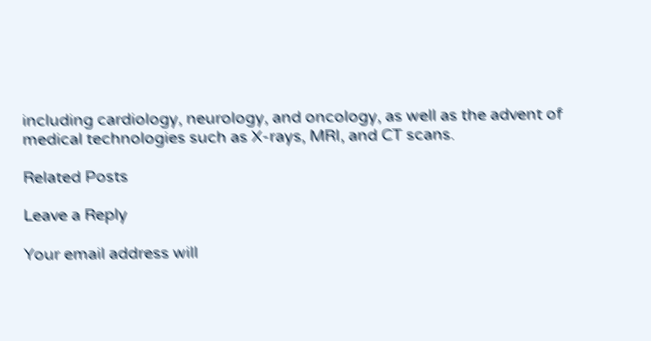including cardiology, neurology, and oncology, as well as the advent of medical technologies such as X-rays, MRI, and CT scans.

Related Posts

Leave a Reply

Your email address will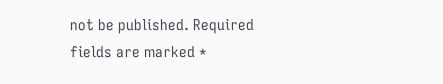not be published. Required fields are marked *